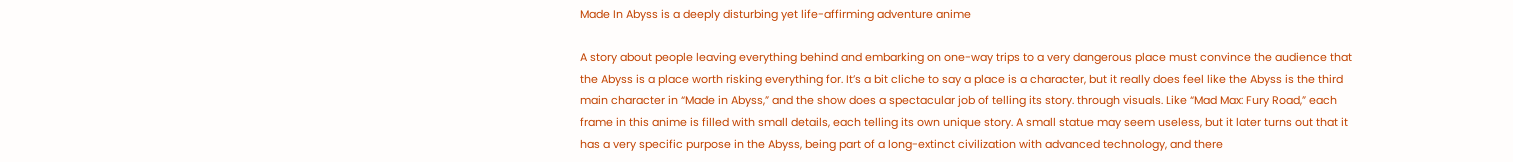Made In Abyss is a deeply disturbing yet life-affirming adventure anime

A story about people leaving everything behind and embarking on one-way trips to a very dangerous place must convince the audience that the Abyss is a place worth risking everything for. It’s a bit cliche to say a place is a character, but it really does feel like the Abyss is the third main character in “Made in Abyss,” and the show does a spectacular job of telling its story. through visuals. Like “Mad Max: Fury Road,” each frame in this anime is filled with small details, each telling its own unique story. A small statue may seem useless, but it later turns out that it has a very specific purpose in the Abyss, being part of a long-extinct civilization with advanced technology, and there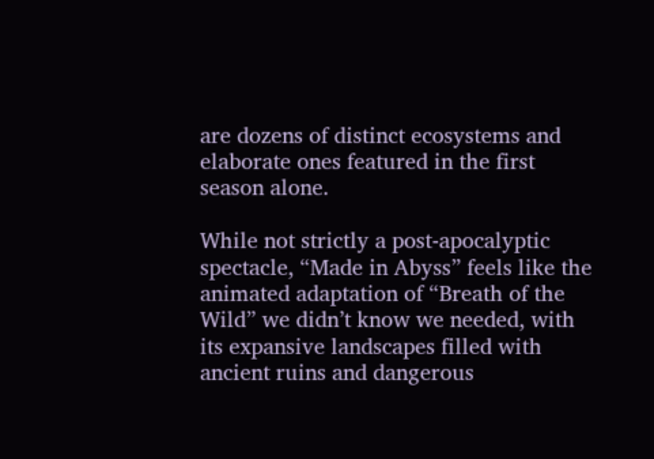are dozens of distinct ecosystems and elaborate ones featured in the first season alone.

While not strictly a post-apocalyptic spectacle, “Made in Abyss” feels like the animated adaptation of “Breath of the Wild” we didn’t know we needed, with its expansive landscapes filled with ancient ruins and dangerous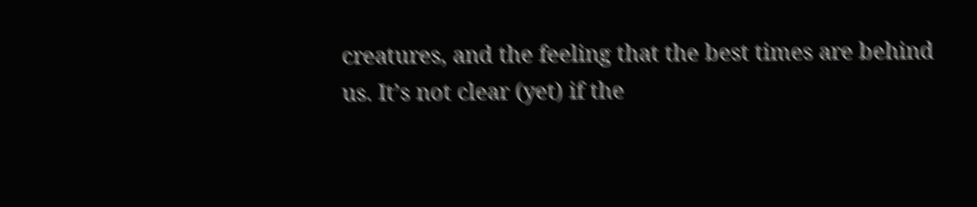creatures, and the feeling that the best times are behind us. It’s not clear (yet) if the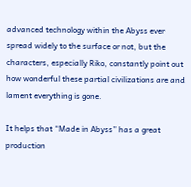advanced technology within the Abyss ever spread widely to the surface or not, but the characters, especially Riko, constantly point out how wonderful these partial civilizations are and lament everything is gone.

It helps that “Made in Abyss” has a great production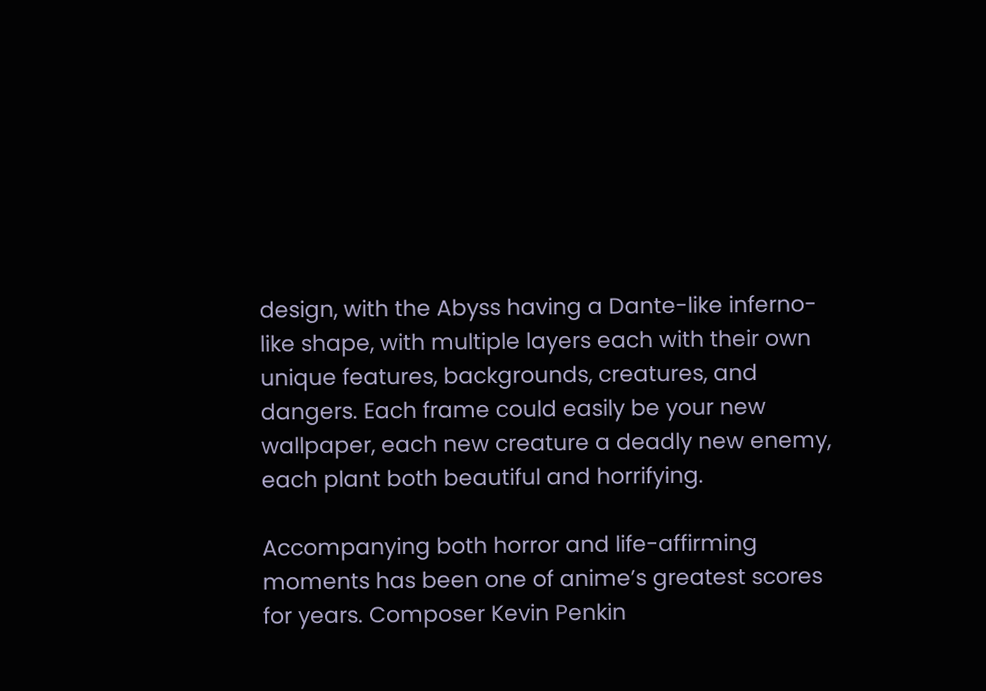design, with the Abyss having a Dante-like inferno-like shape, with multiple layers each with their own unique features, backgrounds, creatures, and dangers. Each frame could easily be your new wallpaper, each new creature a deadly new enemy, each plant both beautiful and horrifying.

Accompanying both horror and life-affirming moments has been one of anime’s greatest scores for years. Composer Kevin Penkin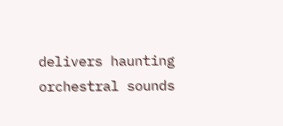delivers haunting orchestral sounds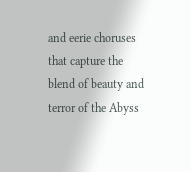and eerie choruses that capture the blend of beauty and terror of the Abyss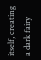itself, creating a dark fairy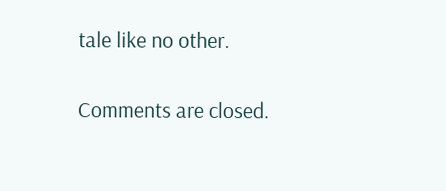tale like no other.

Comments are closed.